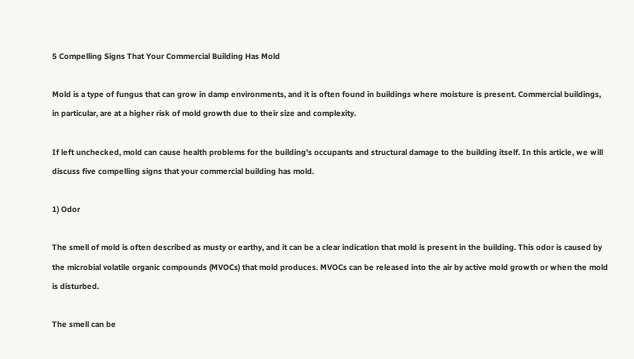5 Compelling Signs That Your Commercial Building Has Mold

Mold is a type of fungus that can grow in damp environments, and it is often found in buildings where moisture is present. Commercial buildings, in particular, are at a higher risk of mold growth due to their size and complexity.

If left unchecked, mold can cause health problems for the building’s occupants and structural damage to the building itself. In this article, we will discuss five compelling signs that your commercial building has mold.

1) Odor

The smell of mold is often described as musty or earthy, and it can be a clear indication that mold is present in the building. This odor is caused by the microbial volatile organic compounds (MVOCs) that mold produces. MVOCs can be released into the air by active mold growth or when the mold is disturbed.

The smell can be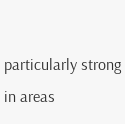particularly strong in areas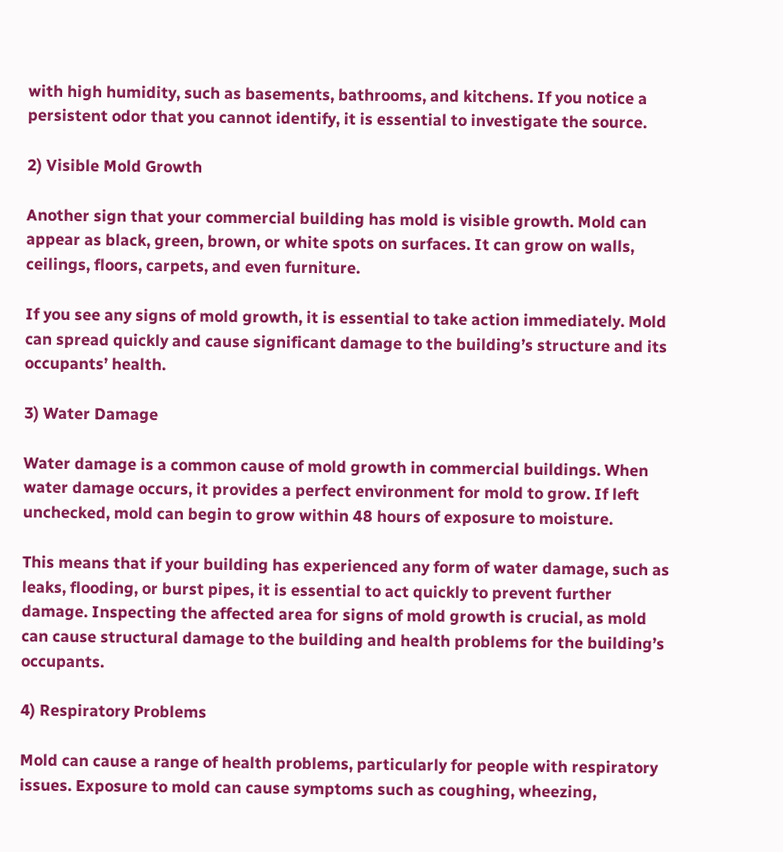with high humidity, such as basements, bathrooms, and kitchens. If you notice a persistent odor that you cannot identify, it is essential to investigate the source.

2) Visible Mold Growth

Another sign that your commercial building has mold is visible growth. Mold can appear as black, green, brown, or white spots on surfaces. It can grow on walls, ceilings, floors, carpets, and even furniture.

If you see any signs of mold growth, it is essential to take action immediately. Mold can spread quickly and cause significant damage to the building’s structure and its occupants’ health.

3) Water Damage

Water damage is a common cause of mold growth in commercial buildings. When water damage occurs, it provides a perfect environment for mold to grow. If left unchecked, mold can begin to grow within 48 hours of exposure to moisture.

This means that if your building has experienced any form of water damage, such as leaks, flooding, or burst pipes, it is essential to act quickly to prevent further damage. Inspecting the affected area for signs of mold growth is crucial, as mold can cause structural damage to the building and health problems for the building’s occupants.

4) Respiratory Problems

Mold can cause a range of health problems, particularly for people with respiratory issues. Exposure to mold can cause symptoms such as coughing, wheezing,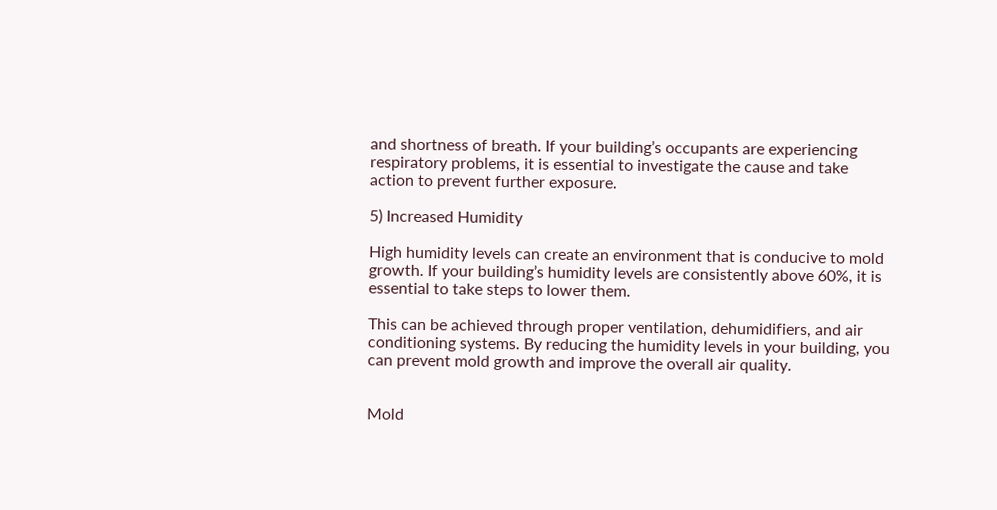and shortness of breath. If your building’s occupants are experiencing respiratory problems, it is essential to investigate the cause and take action to prevent further exposure.

5) Increased Humidity

High humidity levels can create an environment that is conducive to mold growth. If your building’s humidity levels are consistently above 60%, it is essential to take steps to lower them.

This can be achieved through proper ventilation, dehumidifiers, and air conditioning systems. By reducing the humidity levels in your building, you can prevent mold growth and improve the overall air quality.


Mold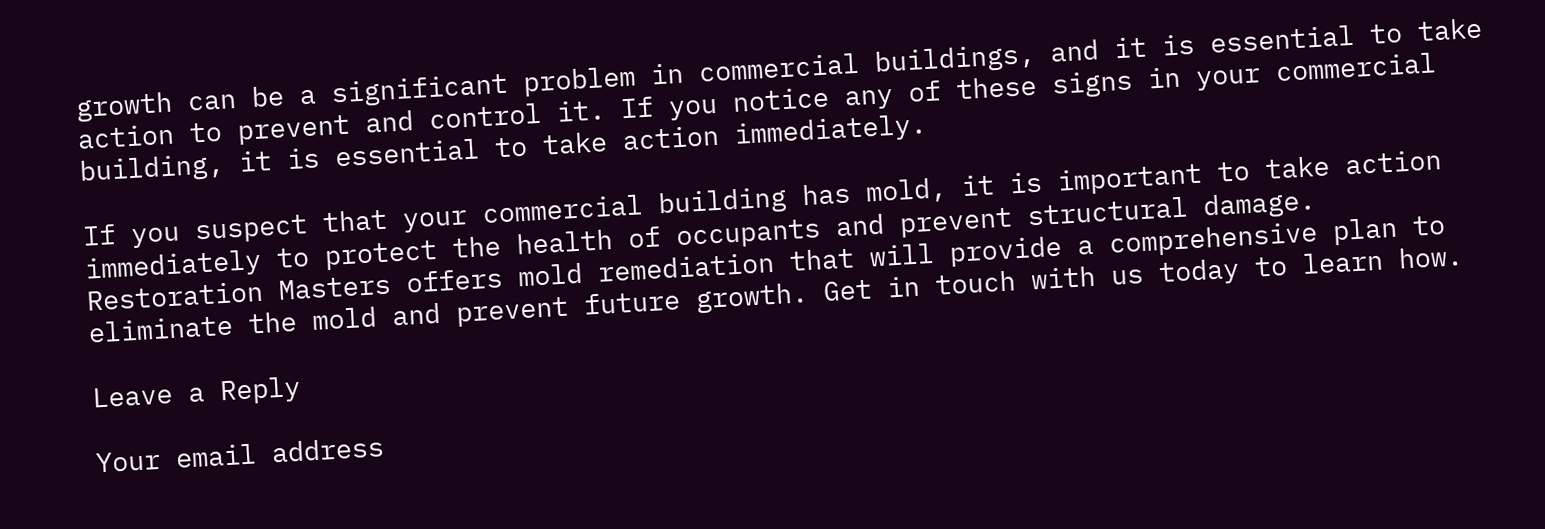growth can be a significant problem in commercial buildings, and it is essential to take action to prevent and control it. If you notice any of these signs in your commercial building, it is essential to take action immediately.

If you suspect that your commercial building has mold, it is important to take action immediately to protect the health of occupants and prevent structural damage. Restoration Masters offers mold remediation that will provide a comprehensive plan to eliminate the mold and prevent future growth. Get in touch with us today to learn how.

Leave a Reply

Your email address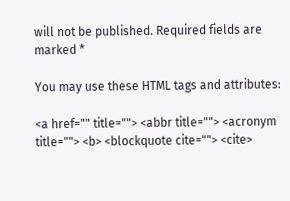will not be published. Required fields are marked *

You may use these HTML tags and attributes:

<a href="" title=""> <abbr title=""> <acronym title=""> <b> <blockquote cite=""> <cite>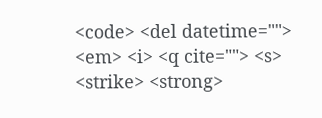<code> <del datetime=""> <em> <i> <q cite=""> <s> <strike> <strong>